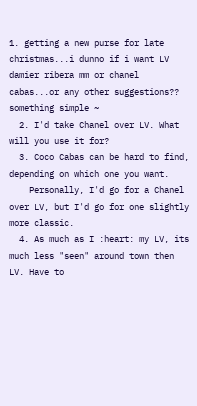1. getting a new purse for late christmas...i dunno if i want LV damier ribera mm or chanel cabas...or any other suggestions?? something simple ~
  2. I'd take Chanel over LV. What will you use it for?
  3. Coco Cabas can be hard to find, depending on which one you want.
    Personally, I'd go for a Chanel over LV, but I'd go for one slightly more classic.
  4. As much as I :heart: my LV, its much less "seen" around town then LV. Have to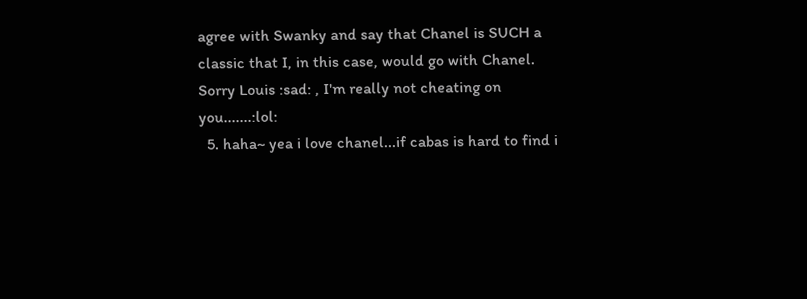agree with Swanky and say that Chanel is SUCH a classic that I, in this case, would go with Chanel. Sorry Louis :sad: , I'm really not cheating on you.......:lol:
  5. haha~ yea i love chanel...if cabas is hard to find i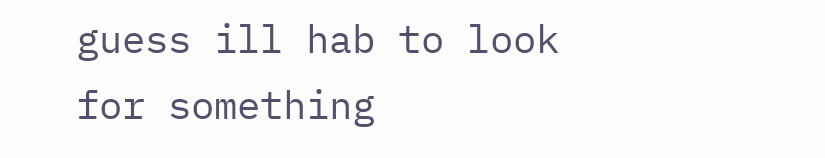guess ill hab to look for something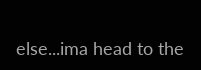else...ima head to the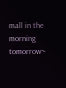mall in the morning tomorrow~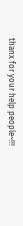thanx for your help people~!!!